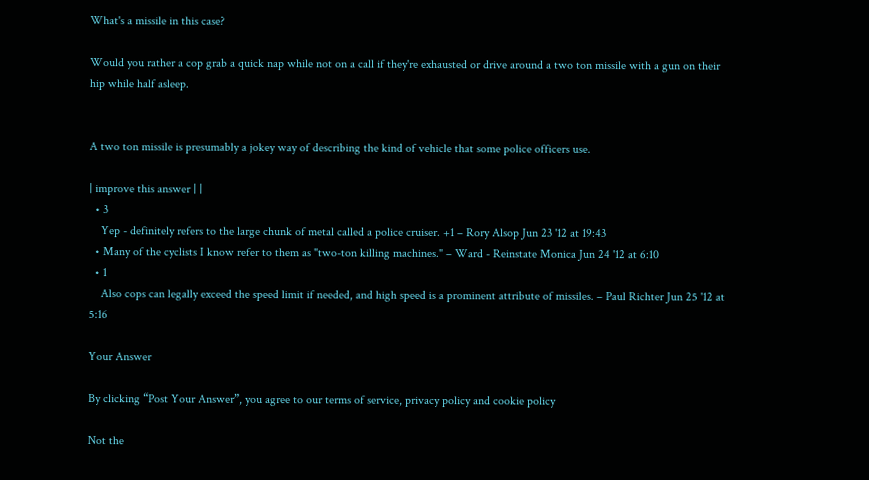What's a missile in this case?

Would you rather a cop grab a quick nap while not on a call if they're exhausted or drive around a two ton missile with a gun on their hip while half asleep.


A two ton missile is presumably a jokey way of describing the kind of vehicle that some police officers use.

| improve this answer | |
  • 3
    Yep - definitely refers to the large chunk of metal called a police cruiser. +1 – Rory Alsop Jun 23 '12 at 19:43
  • Many of the cyclists I know refer to them as "two-ton killing machines." – Ward - Reinstate Monica Jun 24 '12 at 6:10
  • 1
    Also cops can legally exceed the speed limit if needed, and high speed is a prominent attribute of missiles. – Paul Richter Jun 25 '12 at 5:16

Your Answer

By clicking “Post Your Answer”, you agree to our terms of service, privacy policy and cookie policy

Not the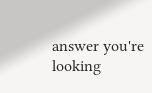answer you're looking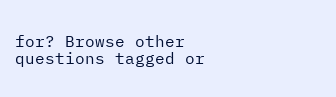for? Browse other questions tagged or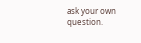ask your own question.